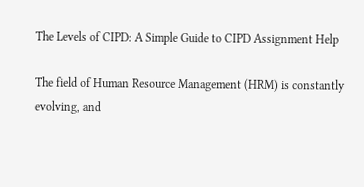The Levels of CIPD: A Simple Guide to CIPD Assignment Help

The field of Human Resource Management (HRM) is constantly evolving, and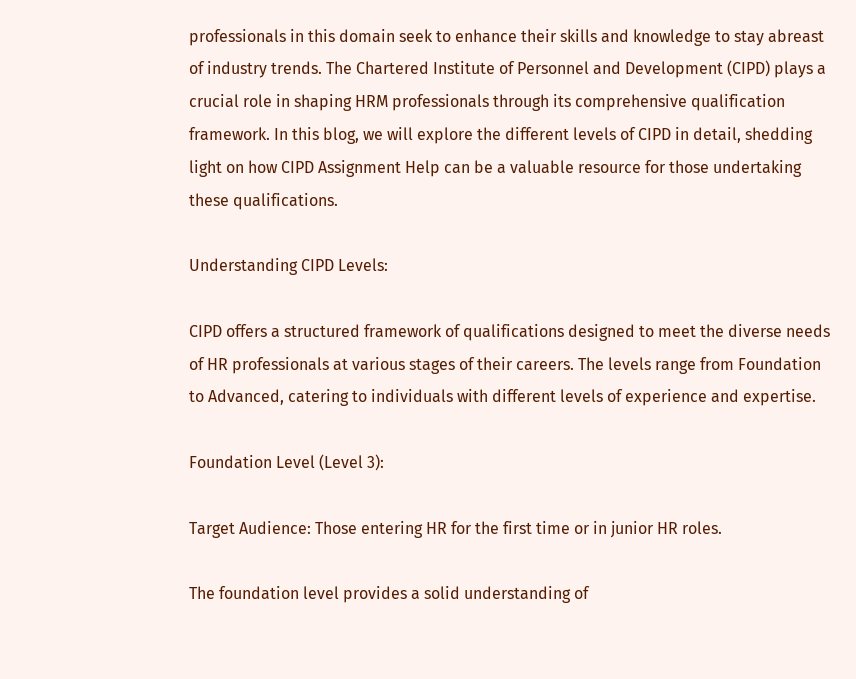professionals in this domain seek to enhance their skills and knowledge to stay abreast of industry trends. The Chartered Institute of Personnel and Development (CIPD) plays a crucial role in shaping HRM professionals through its comprehensive qualification framework. In this blog, we will explore the different levels of CIPD in detail, shedding light on how CIPD Assignment Help can be a valuable resource for those undertaking these qualifications.

Understanding CIPD Levels:

CIPD offers a structured framework of qualifications designed to meet the diverse needs of HR professionals at various stages of their careers. The levels range from Foundation to Advanced, catering to individuals with different levels of experience and expertise.

Foundation Level (Level 3):

Target Audience: Those entering HR for the first time or in junior HR roles.

The foundation level provides a solid understanding of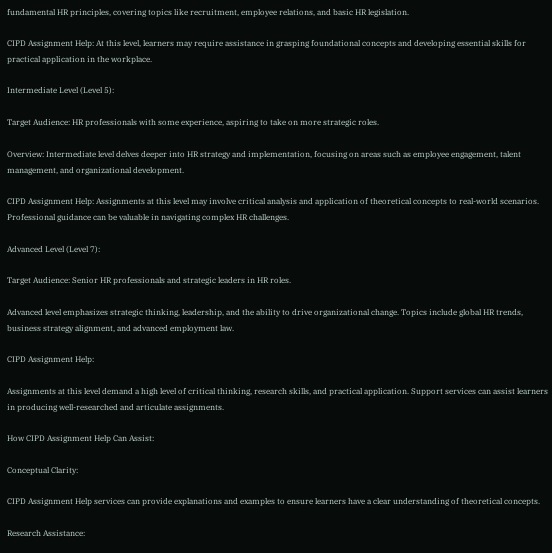fundamental HR principles, covering topics like recruitment, employee relations, and basic HR legislation.

CIPD Assignment Help: At this level, learners may require assistance in grasping foundational concepts and developing essential skills for practical application in the workplace.

Intermediate Level (Level 5):

Target Audience: HR professionals with some experience, aspiring to take on more strategic roles.

Overview: Intermediate level delves deeper into HR strategy and implementation, focusing on areas such as employee engagement, talent management, and organizational development.

CIPD Assignment Help: Assignments at this level may involve critical analysis and application of theoretical concepts to real-world scenarios. Professional guidance can be valuable in navigating complex HR challenges.

Advanced Level (Level 7):

Target Audience: Senior HR professionals and strategic leaders in HR roles.

Advanced level emphasizes strategic thinking, leadership, and the ability to drive organizational change. Topics include global HR trends, business strategy alignment, and advanced employment law.

CIPD Assignment Help:

Assignments at this level demand a high level of critical thinking, research skills, and practical application. Support services can assist learners in producing well-researched and articulate assignments.

How CIPD Assignment Help Can Assist:

Conceptual Clarity:

CIPD Assignment Help services can provide explanations and examples to ensure learners have a clear understanding of theoretical concepts.

Research Assistance: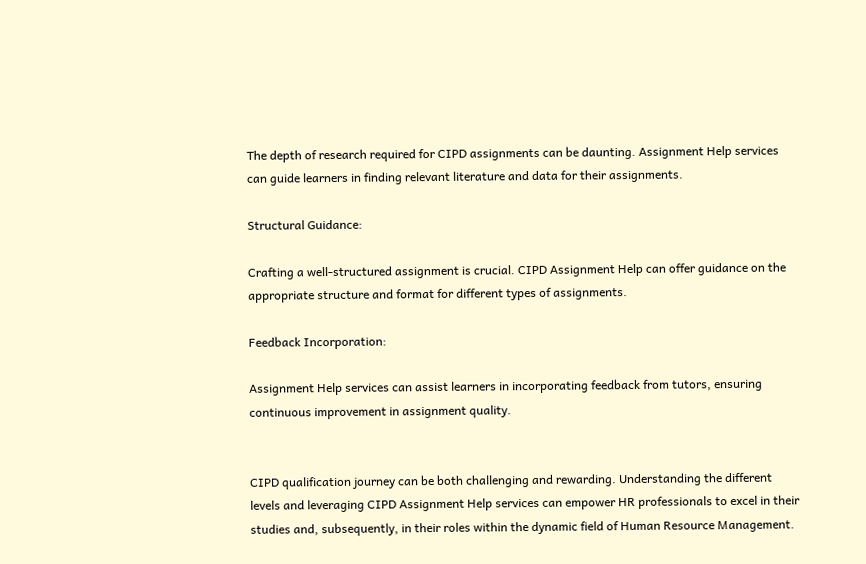The depth of research required for CIPD assignments can be daunting. Assignment Help services can guide learners in finding relevant literature and data for their assignments.

Structural Guidance:

Crafting a well-structured assignment is crucial. CIPD Assignment Help can offer guidance on the appropriate structure and format for different types of assignments.

Feedback Incorporation:

Assignment Help services can assist learners in incorporating feedback from tutors, ensuring continuous improvement in assignment quality.


CIPD qualification journey can be both challenging and rewarding. Understanding the different levels and leveraging CIPD Assignment Help services can empower HR professionals to excel in their studies and, subsequently, in their roles within the dynamic field of Human Resource Management.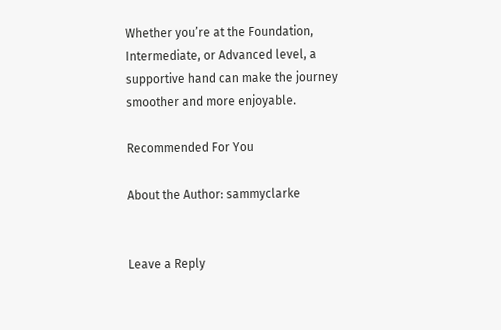Whether you’re at the Foundation, Intermediate, or Advanced level, a supportive hand can make the journey smoother and more enjoyable.

Recommended For You

About the Author: sammyclarke


Leave a Reply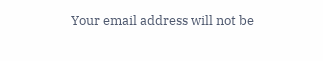Your email address will not be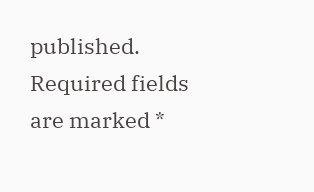published. Required fields are marked *